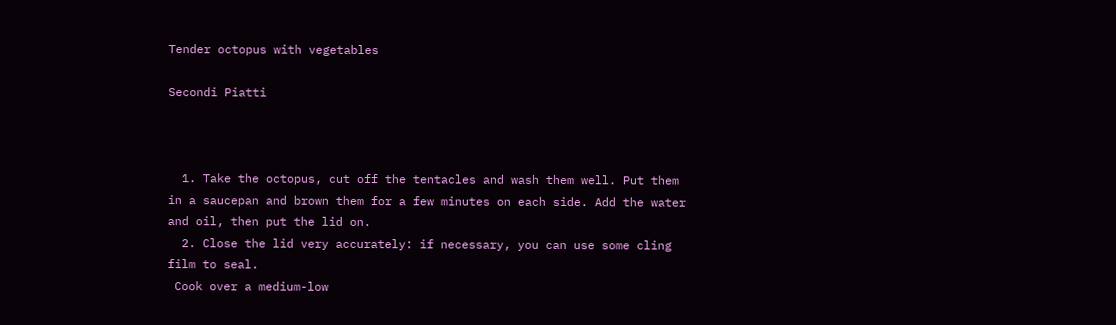Tender octopus with vegetables

Secondi Piatti



  1. Take the octopus, cut off the tentacles and wash them well. Put them in a saucepan and brown them for a few minutes on each side. Add the water and oil, then put the lid on.
  2. Close the lid very accurately: if necessary, you can use some cling film to seal.
 Cook over a medium-low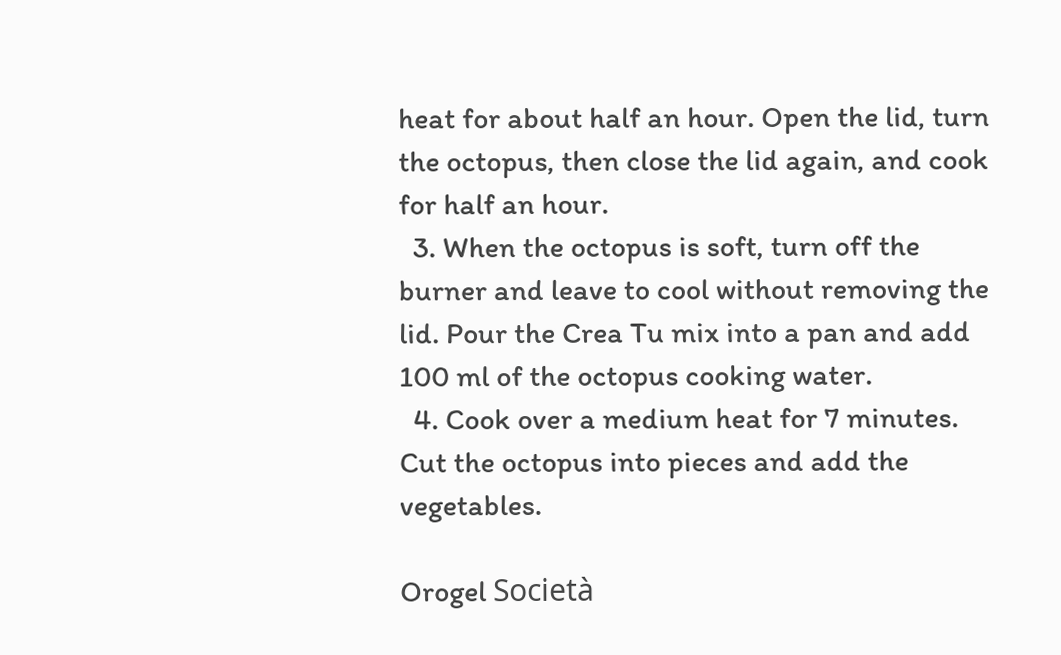heat for about half an hour. Open the lid, turn the octopus, then close the lid again, and cook for half an hour.
  3. When the octopus is soft, turn off the burner and leave to cool without removing the lid. Pour the Crea Tu mix into a pan and add 100 ml of the octopus cooking water.
  4. Cook over a medium heat for 7 minutes. Cut the octopus into pieces and add the vegetables.

Orogel Società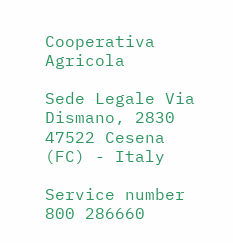Cooperativa Agricola

Sede Legale Via Dismano, 2830 47522 Cesena (FC) - Italy

Service number 800 286660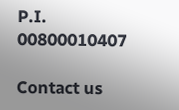P.I. 00800010407

Contact us